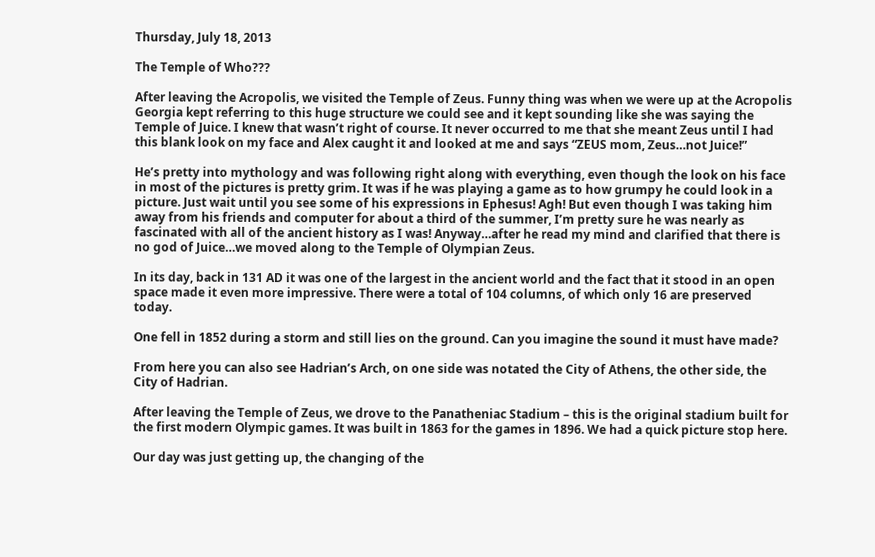Thursday, July 18, 2013

The Temple of Who???

After leaving the Acropolis, we visited the Temple of Zeus. Funny thing was when we were up at the Acropolis Georgia kept referring to this huge structure we could see and it kept sounding like she was saying the Temple of Juice. I knew that wasn’t right of course. It never occurred to me that she meant Zeus until I had this blank look on my face and Alex caught it and looked at me and says “ZEUS mom, Zeus…not Juice!”

He’s pretty into mythology and was following right along with everything, even though the look on his face in most of the pictures is pretty grim. It was if he was playing a game as to how grumpy he could look in a picture. Just wait until you see some of his expressions in Ephesus! Agh! But even though I was taking him away from his friends and computer for about a third of the summer, I’m pretty sure he was nearly as fascinated with all of the ancient history as I was! Anyway…after he read my mind and clarified that there is no god of Juice…we moved along to the Temple of Olympian Zeus.

In its day, back in 131 AD it was one of the largest in the ancient world and the fact that it stood in an open space made it even more impressive. There were a total of 104 columns, of which only 16 are preserved today.

One fell in 1852 during a storm and still lies on the ground. Can you imagine the sound it must have made?

From here you can also see Hadrian’s Arch, on one side was notated the City of Athens, the other side, the City of Hadrian.

After leaving the Temple of Zeus, we drove to the Panatheniac Stadium – this is the original stadium built for the first modern Olympic games. It was built in 1863 for the games in 1896. We had a quick picture stop here.

Our day was just getting up, the changing of the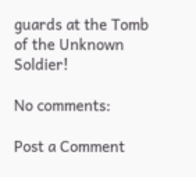guards at the Tomb of the Unknown Soldier!

No comments:

Post a Comment